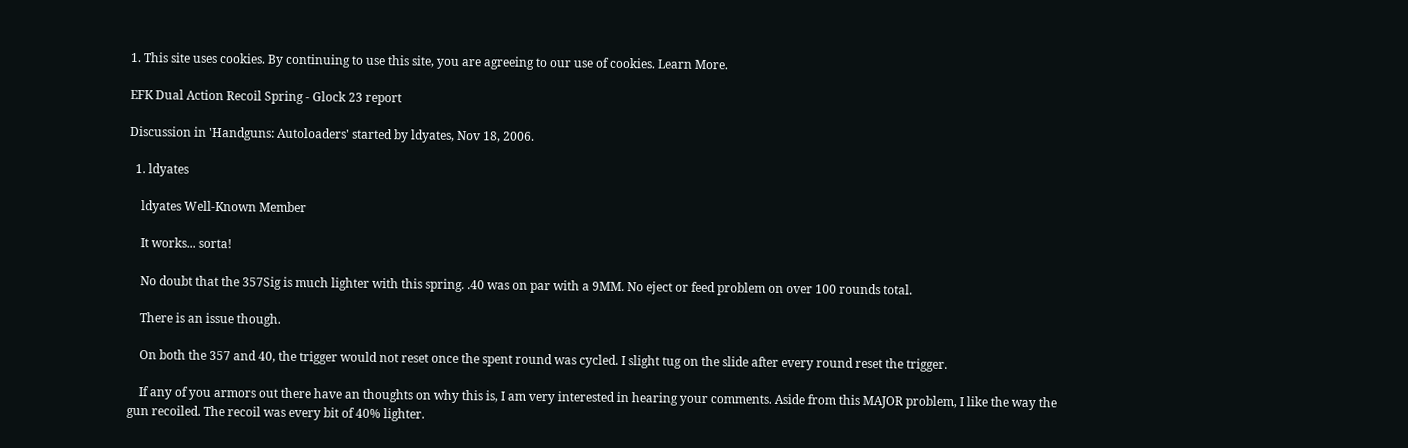1. This site uses cookies. By continuing to use this site, you are agreeing to our use of cookies. Learn More.

EFK Dual Action Recoil Spring - Glock 23 report

Discussion in 'Handguns: Autoloaders' started by ldyates, Nov 18, 2006.

  1. ldyates

    ldyates Well-Known Member

    It works... sorta!

    No doubt that the 357Sig is much lighter with this spring. .40 was on par with a 9MM. No eject or feed problem on over 100 rounds total.

    There is an issue though.

    On both the 357 and 40, the trigger would not reset once the spent round was cycled. I slight tug on the slide after every round reset the trigger.

    If any of you armors out there have an thoughts on why this is, I am very interested in hearing your comments. Aside from this MAJOR problem, I like the way the gun recoiled. The recoil was every bit of 40% lighter.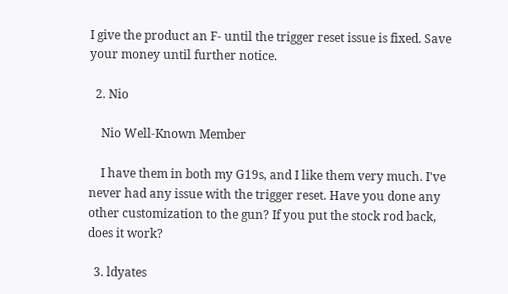I give the product an F- until the trigger reset issue is fixed. Save your money until further notice.

  2. Nio

    Nio Well-Known Member

    I have them in both my G19s, and I like them very much. I've never had any issue with the trigger reset. Have you done any other customization to the gun? If you put the stock rod back, does it work?

  3. ldyates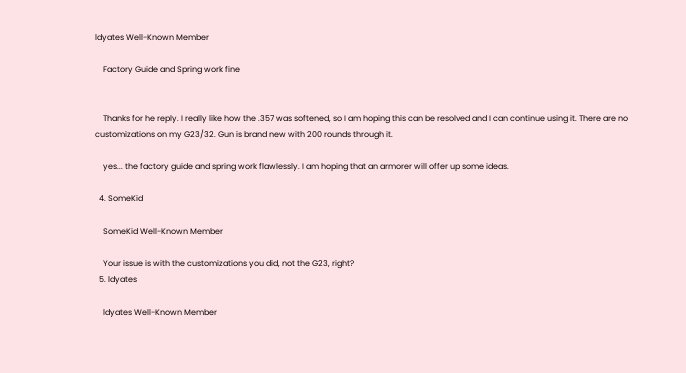ldyates Well-Known Member

    Factory Guide and Spring work fine


    Thanks for he reply. I really like how the .357 was softened, so I am hoping this can be resolved and I can continue using it. There are no customizations on my G23/32. Gun is brand new with 200 rounds through it.

    yes... the factory guide and spring work flawlessly. I am hoping that an armorer will offer up some ideas.

  4. SomeKid

    SomeKid Well-Known Member

    Your issue is with the customizations you did, not the G23, right?
  5. ldyates

    ldyates Well-Known Member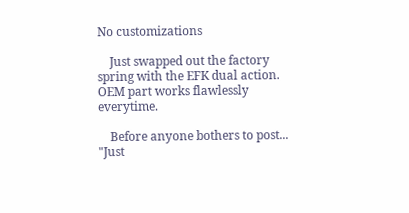No customizations

    Just swapped out the factory spring with the EFK dual action. OEM part works flawlessly everytime.

    Before anyone bothers to post... "Just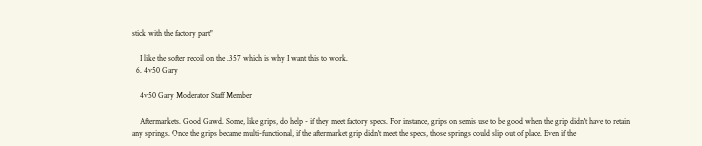stick with the factory part"

    I like the softer recoil on the .357 which is why I want this to work.
  6. 4v50 Gary

    4v50 Gary Moderator Staff Member

    Aftermarkets. Good Gawd. Some, like grips, do help - if they meet factory specs. For instance, grips on semis use to be good when the grip didn't have to retain any springs. Once the grips became multi-functional, if the aftermarket grip didn't meet the specs, those springs could slip out of place. Even if the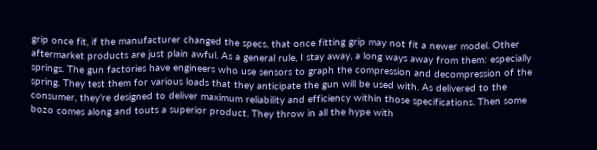grip once fit, if the manufacturer changed the specs, that once fitting grip may not fit a newer model. Other aftermarket products are just plain awful. As a general rule, I stay away, a long ways away from them: especially springs. The gun factories have engineers who use sensors to graph the compression and decompression of the spring. They test them for various loads that they anticipate the gun will be used with. As delivered to the consumer, they're designed to deliver maximum reliability and efficiency within those specifications. Then some bozo comes along and touts a superior product. They throw in all the hype with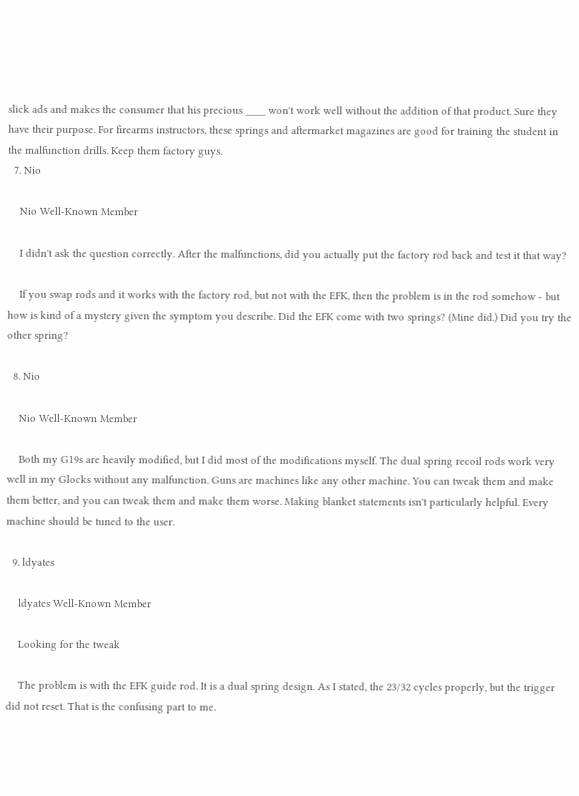slick ads and makes the consumer that his precious ____ won't work well without the addition of that product. Sure they have their purpose. For firearms instructors, these springs and aftermarket magazines are good for training the student in the malfunction drills. Keep them factory guys.
  7. Nio

    Nio Well-Known Member

    I didn't ask the question correctly. After the malfunctions, did you actually put the factory rod back and test it that way?

    If you swap rods and it works with the factory rod, but not with the EFK, then the problem is in the rod somehow - but how is kind of a mystery given the symptom you describe. Did the EFK come with two springs? (Mine did.) Did you try the other spring?

  8. Nio

    Nio Well-Known Member

    Both my G19s are heavily modified, but I did most of the modifications myself. The dual spring recoil rods work very well in my Glocks without any malfunction. Guns are machines like any other machine. You can tweak them and make them better, and you can tweak them and make them worse. Making blanket statements isn't particularly helpful. Every machine should be tuned to the user.

  9. ldyates

    ldyates Well-Known Member

    Looking for the tweak

    The problem is with the EFK guide rod. It is a dual spring design. As I stated, the 23/32 cycles properly, but the trigger did not reset. That is the confusing part to me.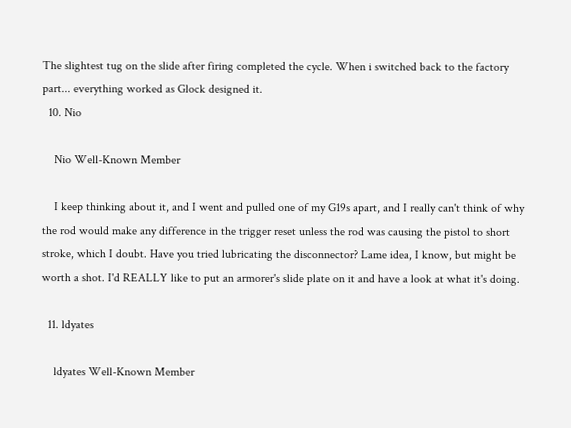The slightest tug on the slide after firing completed the cycle. When i switched back to the factory part... everything worked as Glock designed it.
  10. Nio

    Nio Well-Known Member

    I keep thinking about it, and I went and pulled one of my G19s apart, and I really can't think of why the rod would make any difference in the trigger reset unless the rod was causing the pistol to short stroke, which I doubt. Have you tried lubricating the disconnector? Lame idea, I know, but might be worth a shot. I'd REALLY like to put an armorer's slide plate on it and have a look at what it's doing.

  11. ldyates

    ldyates Well-Known Member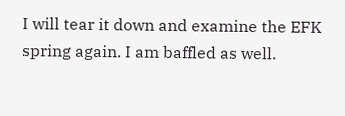I will tear it down and examine the EFK spring again. I am baffled as well.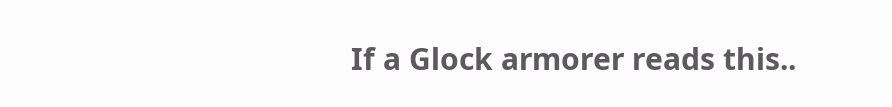If a Glock armorer reads this..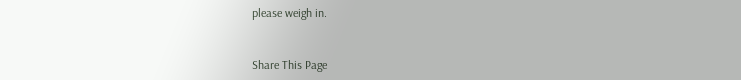please weigh in.


Share This Page